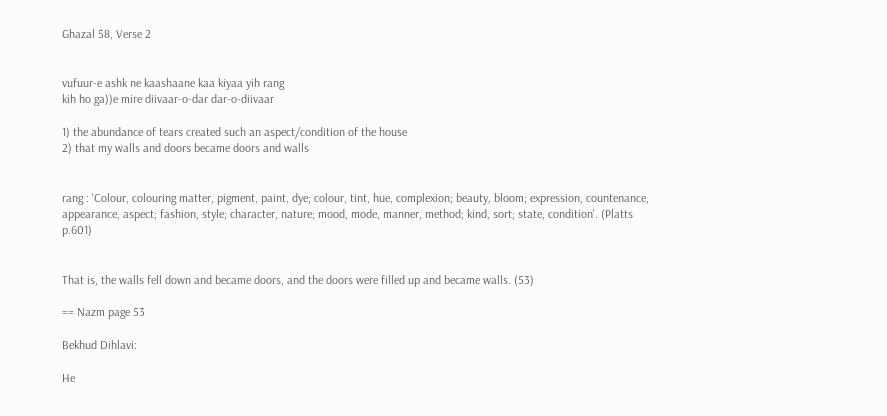Ghazal 58, Verse 2


vufuur-e ashk ne kaashaane kaa kiyaa yih rang
kih ho ga))e mire diivaar-o-dar dar-o-diivaar

1) the abundance of tears created such an aspect/condition of the house
2) that my walls and doors became doors and walls


rang : 'Colour, colouring matter, pigment, paint, dye; colour, tint, hue, complexion; beauty, bloom; expression, countenance, appearance, aspect; fashion, style; character, nature; mood, mode, manner, method; kind, sort; state, condition'. (Platts p.601)


That is, the walls fell down and became doors, and the doors were filled up and became walls. (53)

== Nazm page 53

Bekhud Dihlavi:

He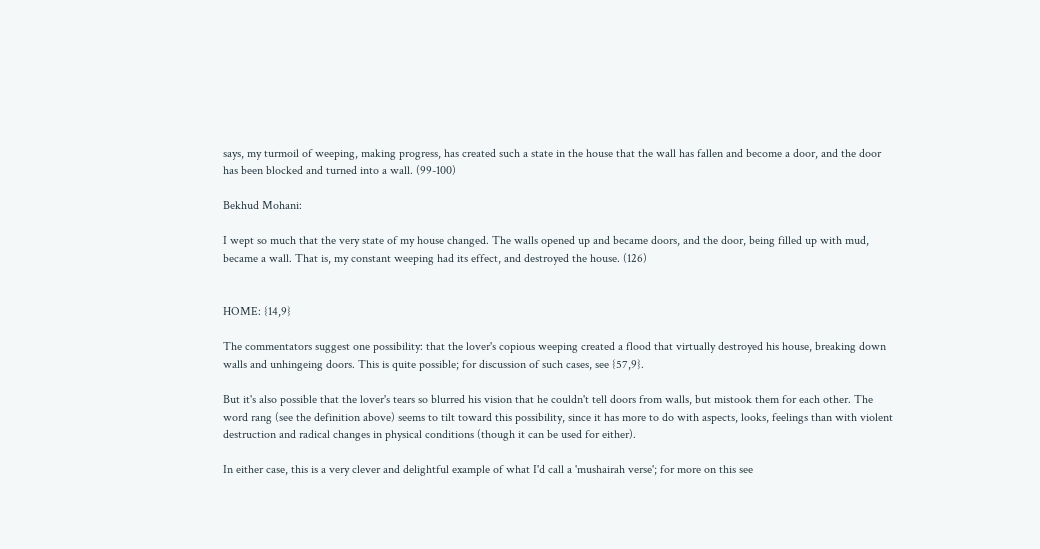says, my turmoil of weeping, making progress, has created such a state in the house that the wall has fallen and become a door, and the door has been blocked and turned into a wall. (99-100)

Bekhud Mohani:

I wept so much that the very state of my house changed. The walls opened up and became doors, and the door, being filled up with mud, became a wall. That is, my constant weeping had its effect, and destroyed the house. (126)


HOME: {14,9}

The commentators suggest one possibility: that the lover's copious weeping created a flood that virtually destroyed his house, breaking down walls and unhingeing doors. This is quite possible; for discussion of such cases, see {57,9}.

But it's also possible that the lover's tears so blurred his vision that he couldn't tell doors from walls, but mistook them for each other. The word rang (see the definition above) seems to tilt toward this possibility, since it has more to do with aspects, looks, feelings than with violent destruction and radical changes in physical conditions (though it can be used for either).

In either case, this is a very clever and delightful example of what I'd call a 'mushairah verse'; for more on this see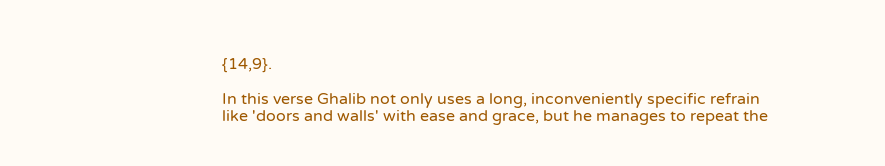{14,9}.

In this verse Ghalib not only uses a long, inconveniently specific refrain like 'doors and walls' with ease and grace, but he manages to repeat the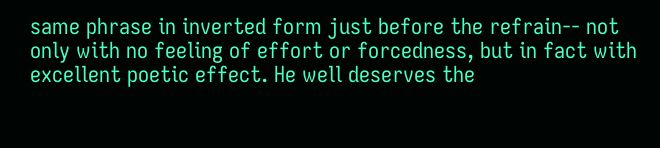same phrase in inverted form just before the refrain-- not only with no feeling of effort or forcedness, but in fact with excellent poetic effect. He well deserves the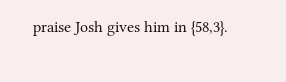praise Josh gives him in {58,3}.